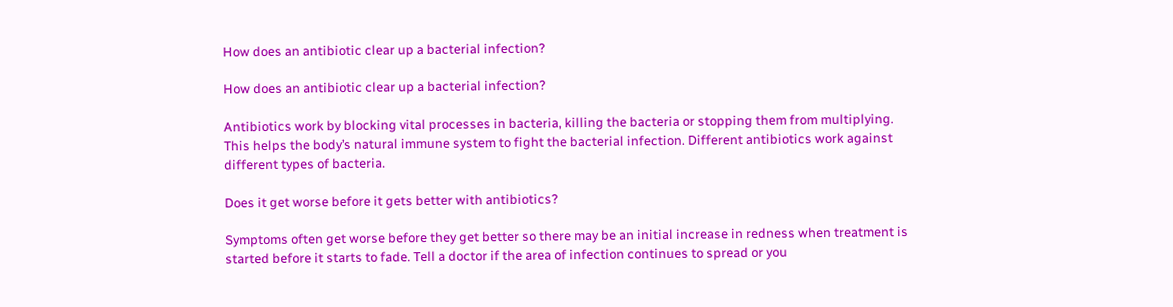How does an antibiotic clear up a bacterial infection?

How does an antibiotic clear up a bacterial infection?

Antibiotics work by blocking vital processes in bacteria, killing the bacteria or stopping them from multiplying. This helps the body’s natural immune system to fight the bacterial infection. Different antibiotics work against different types of bacteria.

Does it get worse before it gets better with antibiotics?

Symptoms often get worse before they get better so there may be an initial increase in redness when treatment is started before it starts to fade. Tell a doctor if the area of infection continues to spread or you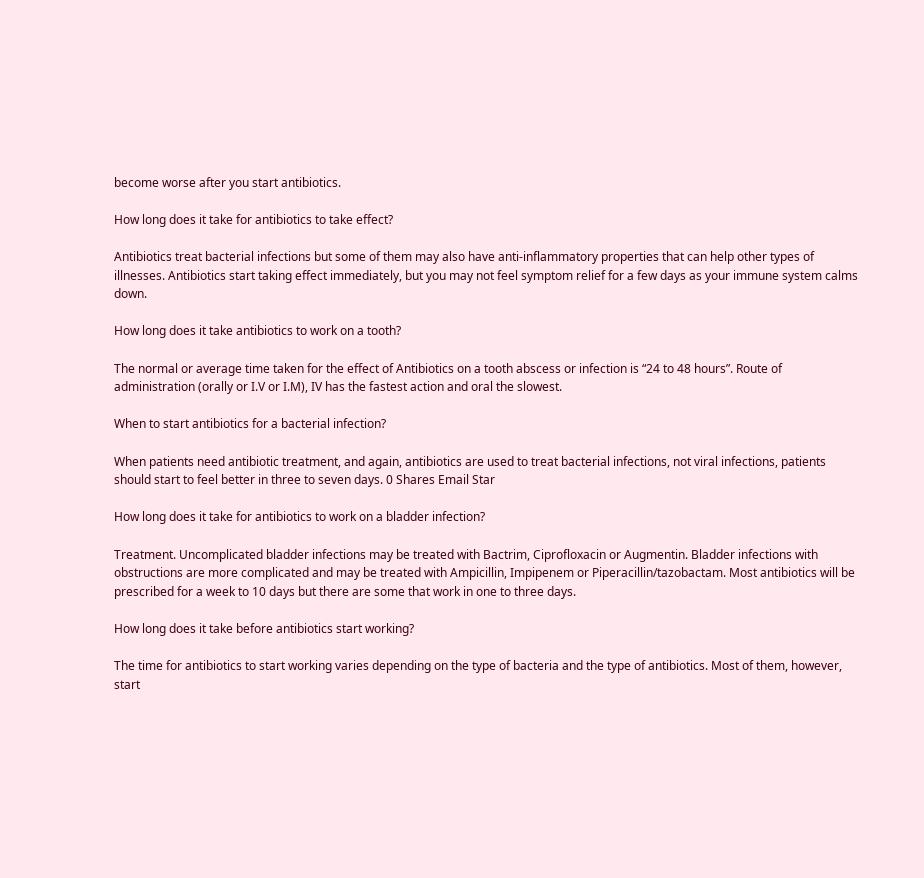become worse after you start antibiotics.

How long does it take for antibiotics to take effect?

Antibiotics treat bacterial infections but some of them may also have anti-inflammatory properties that can help other types of illnesses. Antibiotics start taking effect immediately, but you may not feel symptom relief for a few days as your immune system calms down.

How long does it take antibiotics to work on a tooth?

The normal or average time taken for the effect of Antibiotics on a tooth abscess or infection is “24 to 48 hours”. Route of administration (orally or I.V or I.M), IV has the fastest action and oral the slowest.

When to start antibiotics for a bacterial infection?

When patients need antibiotic treatment, and again, antibiotics are used to treat bacterial infections, not viral infections, patients should start to feel better in three to seven days. 0 Shares Email Star

How long does it take for antibiotics to work on a bladder infection?

Treatment. Uncomplicated bladder infections may be treated with Bactrim, Ciprofloxacin or Augmentin. Bladder infections with obstructions are more complicated and may be treated with Ampicillin, Impipenem or Piperacillin/tazobactam. Most antibiotics will be prescribed for a week to 10 days but there are some that work in one to three days.

How long does it take before antibiotics start working?

The time for antibiotics to start working varies depending on the type of bacteria and the type of antibiotics. Most of them, however, start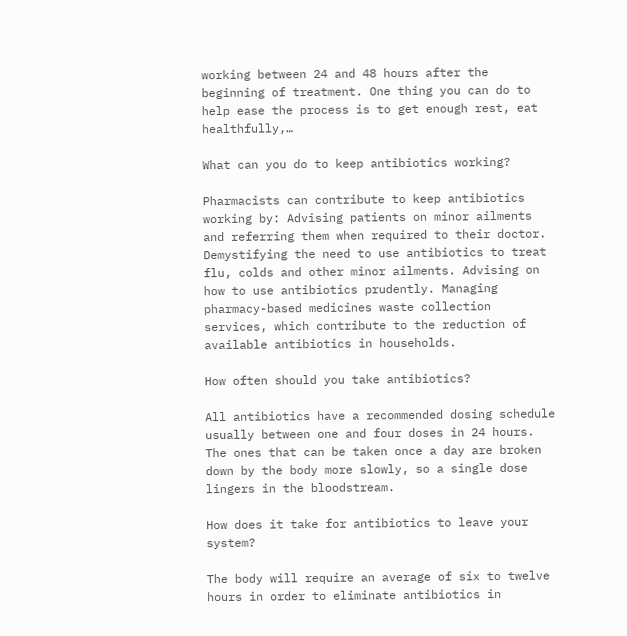working between 24 and 48 hours after the beginning of treatment. One thing you can do to help ease the process is to get enough rest, eat healthfully,…

What can you do to keep antibiotics working?

Pharmacists can contribute to keep antibiotics working by: Advising patients on minor ailments and referring them when required to their doctor. Demystifying the need to use antibiotics to treat flu, colds and other minor ailments. Advising on how to use antibiotics prudently. Managing pharmacy-based medicines waste collection services, which contribute to the reduction of available antibiotics in households.

How often should you take antibiotics?

All antibiotics have a recommended dosing schedule usually between one and four doses in 24 hours. The ones that can be taken once a day are broken down by the body more slowly, so a single dose lingers in the bloodstream.

How does it take for antibiotics to leave your system?

The body will require an average of six to twelve hours in order to eliminate antibiotics in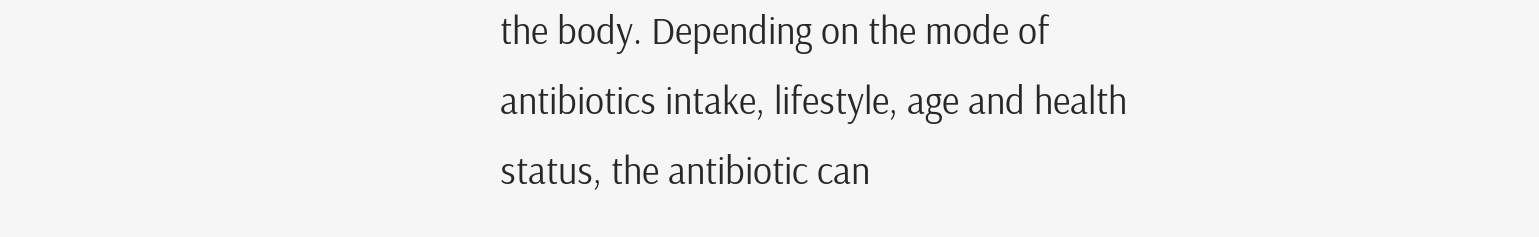the body. Depending on the mode of antibiotics intake, lifestyle, age and health status, the antibiotic can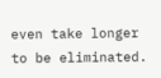even take longer to be eliminated.